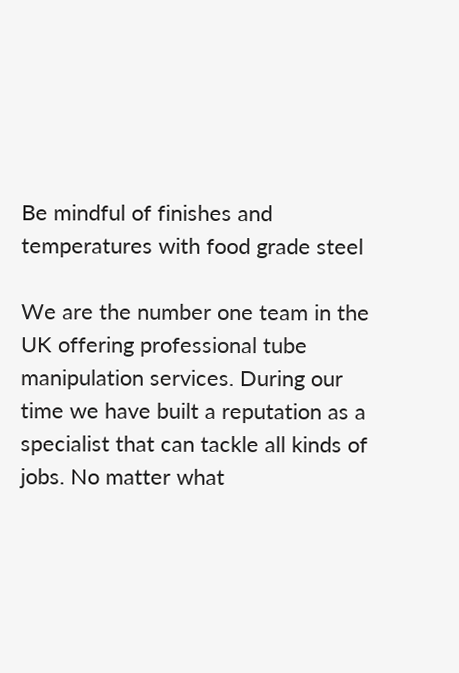Be mindful of finishes and temperatures with food grade steel

We are the number one team in the UK offering professional tube manipulation services. During our time we have built a reputation as a specialist that can tackle all kinds of jobs. No matter what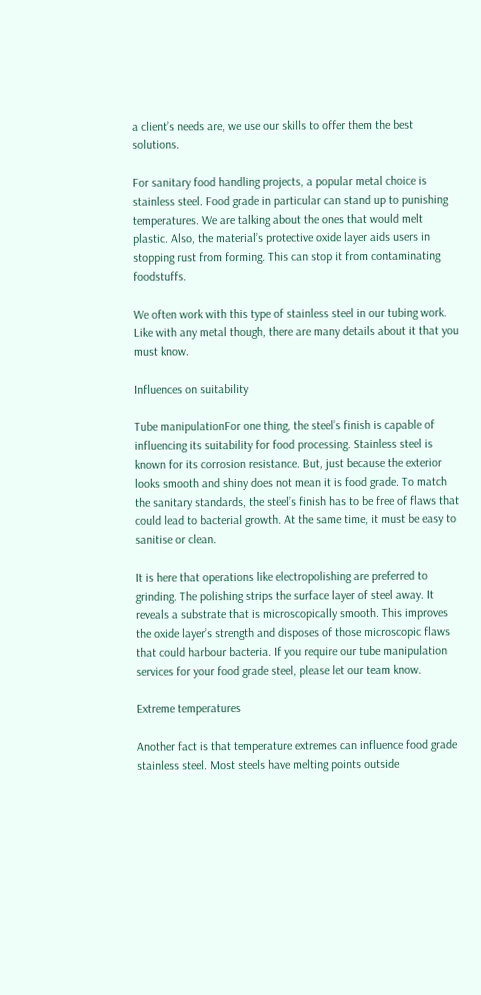a client’s needs are, we use our skills to offer them the best solutions.

For sanitary food handling projects, a popular metal choice is stainless steel. Food grade in particular can stand up to punishing temperatures. We are talking about the ones that would melt plastic. Also, the material’s protective oxide layer aids users in stopping rust from forming. This can stop it from contaminating foodstuffs.

We often work with this type of stainless steel in our tubing work. Like with any metal though, there are many details about it that you must know.

Influences on suitability

Tube manipulationFor one thing, the steel’s finish is capable of influencing its suitability for food processing. Stainless steel is known for its corrosion resistance. But, just because the exterior looks smooth and shiny does not mean it is food grade. To match the sanitary standards, the steel’s finish has to be free of flaws that could lead to bacterial growth. At the same time, it must be easy to sanitise or clean.

It is here that operations like electropolishing are preferred to grinding. The polishing strips the surface layer of steel away. It reveals a substrate that is microscopically smooth. This improves the oxide layer’s strength and disposes of those microscopic flaws that could harbour bacteria. If you require our tube manipulation services for your food grade steel, please let our team know.

Extreme temperatures

Another fact is that temperature extremes can influence food grade stainless steel. Most steels have melting points outside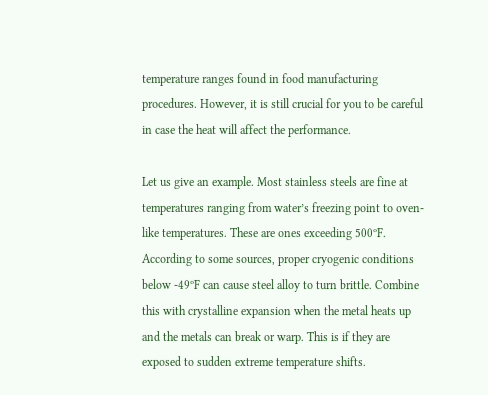temperature ranges found in food manufacturing procedures. However, it is still crucial for you to be careful in case the heat will affect the performance.

Let us give an example. Most stainless steels are fine at temperatures ranging from water’s freezing point to oven-like temperatures. These are ones exceeding 500ºF. According to some sources, proper cryogenic conditions below -49ºF can cause steel alloy to turn brittle. Combine this with crystalline expansion when the metal heats up and the metals can break or warp. This is if they are exposed to sudden extreme temperature shifts.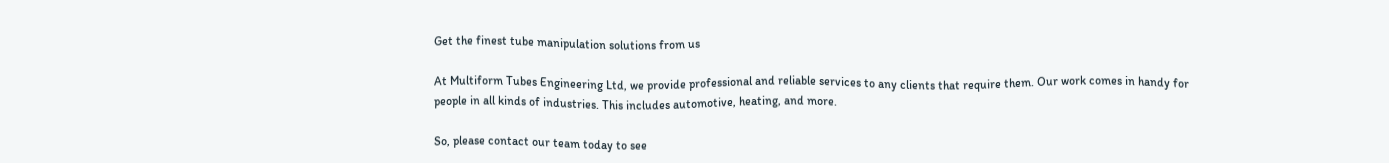Get the finest tube manipulation solutions from us

At Multiform Tubes Engineering Ltd, we provide professional and reliable services to any clients that require them. Our work comes in handy for people in all kinds of industries. This includes automotive, heating, and more.

So, please contact our team today to see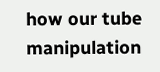how our tube manipulation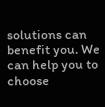solutions can benefit you. We can help you to choose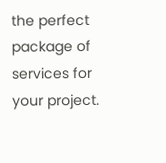the perfect package of services for your project.